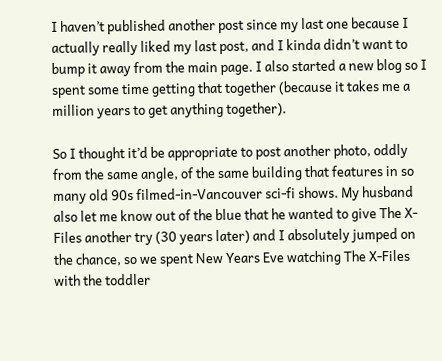I haven’t published another post since my last one because I actually really liked my last post, and I kinda didn’t want to bump it away from the main page. I also started a new blog so I spent some time getting that together (because it takes me a million years to get anything together).

So I thought it’d be appropriate to post another photo, oddly from the same angle, of the same building that features in so many old 90s filmed-in-Vancouver sci-fi shows. My husband also let me know out of the blue that he wanted to give The X-Files another try (30 years later) and I absolutely jumped on the chance, so we spent New Years Eve watching The X-Files with the toddler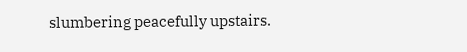slumbering peacefully upstairs.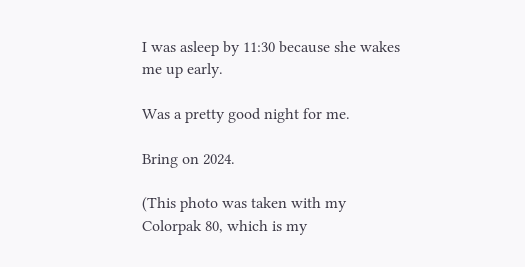I was asleep by 11:30 because she wakes me up early.

Was a pretty good night for me.

Bring on 2024.

(This photo was taken with my Colorpak 80, which is my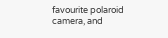favourite polaroid camera, and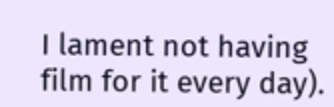I lament not having film for it every day).